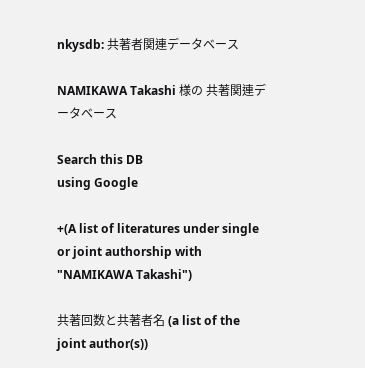nkysdb: 共著者関連データベース

NAMIKAWA Takashi 様の 共著関連データベース

Search this DB
using Google

+(A list of literatures under single or joint authorship with "NAMIKAWA Takashi")

共著回数と共著者名 (a list of the joint author(s))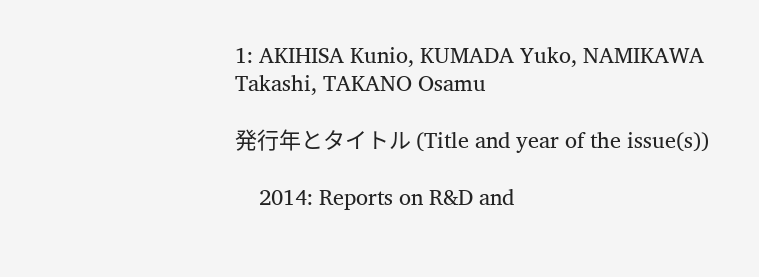1: AKIHISA Kunio, KUMADA Yuko, NAMIKAWA Takashi, TAKANO Osamu

発行年とタイトル (Title and year of the issue(s))

    2014: Reports on R&D and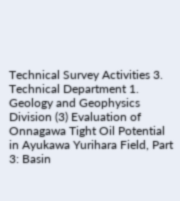Technical Survey Activities 3. Technical Department 1. Geology and Geophysics Division (3) Evaluation of Onnagawa Tight Oil Potential in Ayukawa Yurihara Field, Part 3: Basin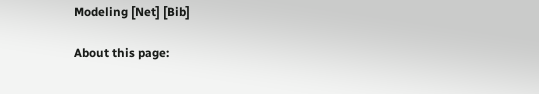Modeling [Net] [Bib]

About this page: